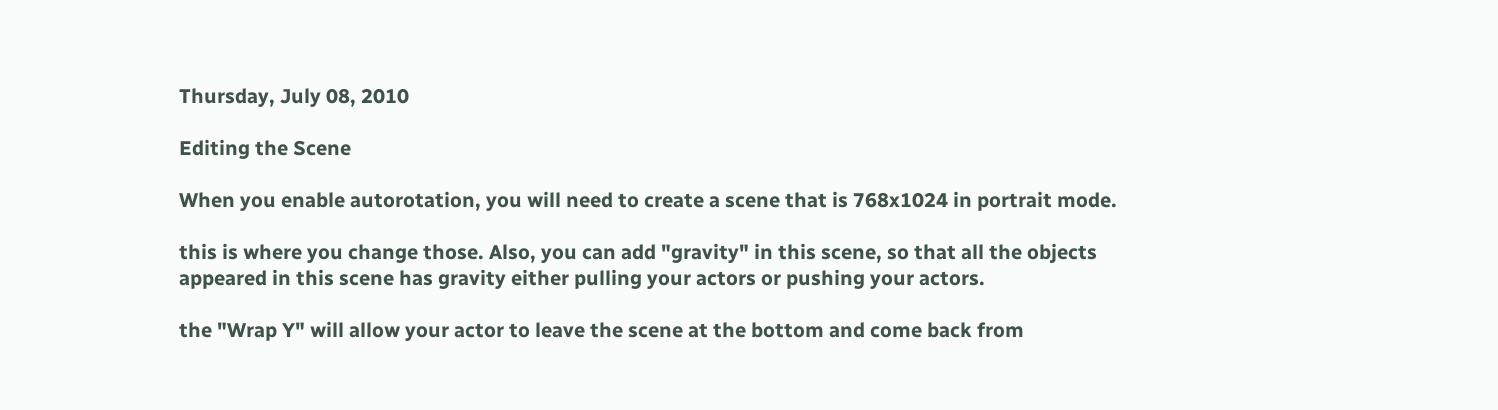Thursday, July 08, 2010

Editing the Scene

When you enable autorotation, you will need to create a scene that is 768x1024 in portrait mode.

this is where you change those. Also, you can add "gravity" in this scene, so that all the objects appeared in this scene has gravity either pulling your actors or pushing your actors.

the "Wrap Y" will allow your actor to leave the scene at the bottom and come back from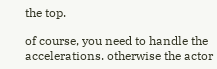the top.

of course, you need to handle the accelerations. otherwise the actor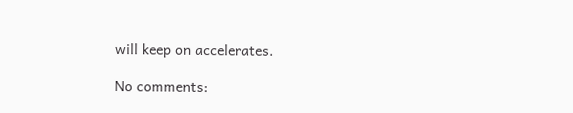will keep on accelerates.

No comments: